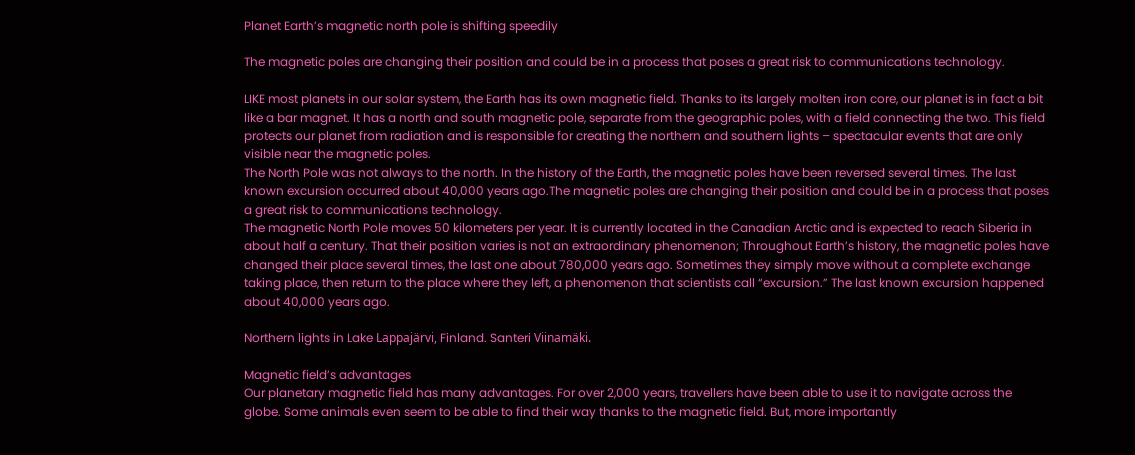Planet Earth’s magnetic north pole is shifting speedily

The magnetic poles are changing their position and could be in a process that poses a great risk to communications technology.

LIKE most planets in our solar system, the Earth has its own magnetic field. Thanks to its largely molten iron core, our planet is in fact a bit like a bar magnet. It has a north and south magnetic pole, separate from the geographic poles, with a field connecting the two. This field protects our planet from radiation and is responsible for creating the northern and southern lights – spectacular events that are only visible near the magnetic poles.
The North Pole was not always to the north. In the history of the Earth, the magnetic poles have been reversed several times. The last known excursion occurred about 40,000 years ago.The magnetic poles are changing their position and could be in a process that poses a great risk to communications technology.
The magnetic North Pole moves 50 kilometers per year. It is currently located in the Canadian Arctic and is expected to reach Siberia in about half a century. That their position varies is not an extraordinary phenomenon; Throughout Earth’s history, the magnetic poles have changed their place several times, the last one about 780,000 years ago. Sometimes they simply move without a complete exchange taking place, then return to the place where they left, a phenomenon that scientists call “excursion.” The last known excursion happened about 40,000 years ago.

Northern lights in Lake Lappajärvi, Finland. Santeri Viinamäki.

Magnetic field’s advantages
Our planetary magnetic field has many advantages. For over 2,000 years, travellers have been able to use it to navigate across the globe. Some animals even seem to be able to find their way thanks to the magnetic field. But, more importantly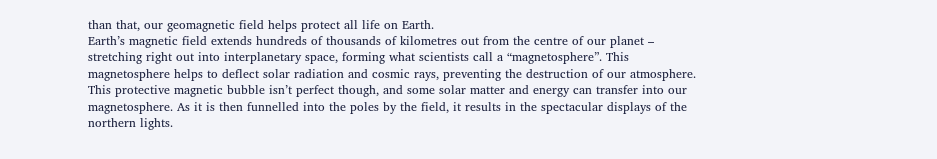than that, our geomagnetic field helps protect all life on Earth.
Earth’s magnetic field extends hundreds of thousands of kilometres out from the centre of our planet – stretching right out into interplanetary space, forming what scientists call a “magnetosphere”. This magnetosphere helps to deflect solar radiation and cosmic rays, preventing the destruction of our atmosphere. This protective magnetic bubble isn’t perfect though, and some solar matter and energy can transfer into our magnetosphere. As it is then funnelled into the poles by the field, it results in the spectacular displays of the northern lights.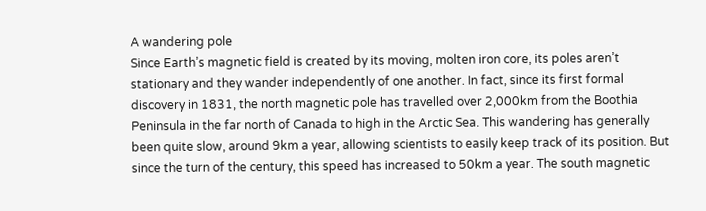A wandering pole
Since Earth’s magnetic field is created by its moving, molten iron core, its poles aren’t stationary and they wander independently of one another. In fact, since its first formal discovery in 1831, the north magnetic pole has travelled over 2,000km from the Boothia Peninsula in the far north of Canada to high in the Arctic Sea. This wandering has generally been quite slow, around 9km a year, allowing scientists to easily keep track of its position. But since the turn of the century, this speed has increased to 50km a year. The south magnetic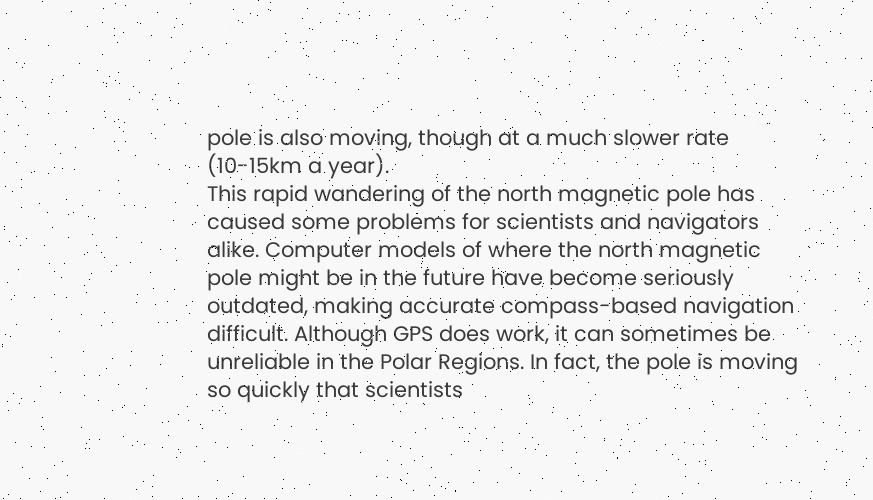pole is also moving, though at a much slower rate (10-15km a year).
This rapid wandering of the north magnetic pole has caused some problems for scientists and navigators alike. Computer models of where the north magnetic pole might be in the future have become seriously outdated, making accurate compass-based navigation difficult. Although GPS does work, it can sometimes be unreliable in the Polar Regions. In fact, the pole is moving so quickly that scientists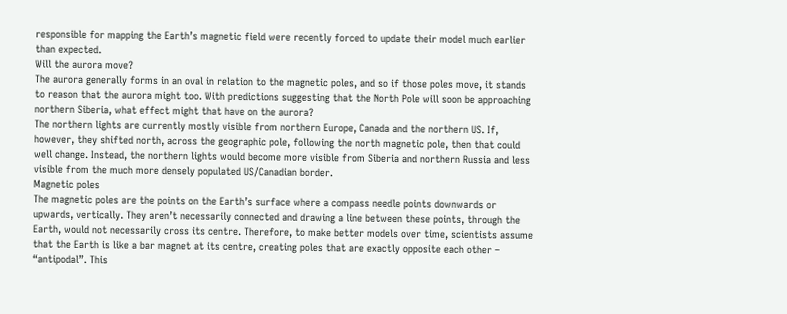responsible for mapping the Earth’s magnetic field were recently forced to update their model much earlier than expected.
Will the aurora move?
The aurora generally forms in an oval in relation to the magnetic poles, and so if those poles move, it stands to reason that the aurora might too. With predictions suggesting that the North Pole will soon be approaching northern Siberia, what effect might that have on the aurora?
The northern lights are currently mostly visible from northern Europe, Canada and the northern US. If, however, they shifted north, across the geographic pole, following the north magnetic pole, then that could well change. Instead, the northern lights would become more visible from Siberia and northern Russia and less visible from the much more densely populated US/Canadian border.
Magnetic poles
The magnetic poles are the points on the Earth’s surface where a compass needle points downwards or upwards, vertically. They aren’t necessarily connected and drawing a line between these points, through the Earth, would not necessarily cross its centre. Therefore, to make better models over time, scientists assume that the Earth is like a bar magnet at its centre, creating poles that are exactly opposite each other – “antipodal”. This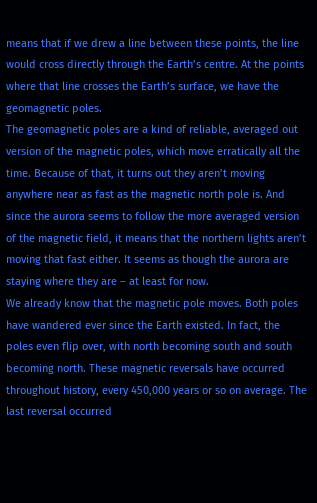means that if we drew a line between these points, the line would cross directly through the Earth’s centre. At the points where that line crosses the Earth’s surface, we have the geomagnetic poles.
The geomagnetic poles are a kind of reliable, averaged out version of the magnetic poles, which move erratically all the time. Because of that, it turns out they aren’t moving anywhere near as fast as the magnetic north pole is. And since the aurora seems to follow the more averaged version of the magnetic field, it means that the northern lights aren’t moving that fast either. It seems as though the aurora are staying where they are – at least for now.
We already know that the magnetic pole moves. Both poles have wandered ever since the Earth existed. In fact, the poles even flip over, with north becoming south and south becoming north. These magnetic reversals have occurred throughout history, every 450,000 years or so on average. The last reversal occurred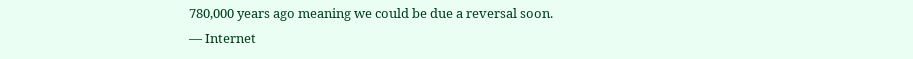780,000 years ago meaning we could be due a reversal soon.
— Internet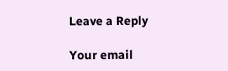Leave a Reply

Your email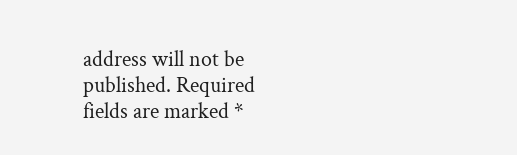address will not be published. Required fields are marked *